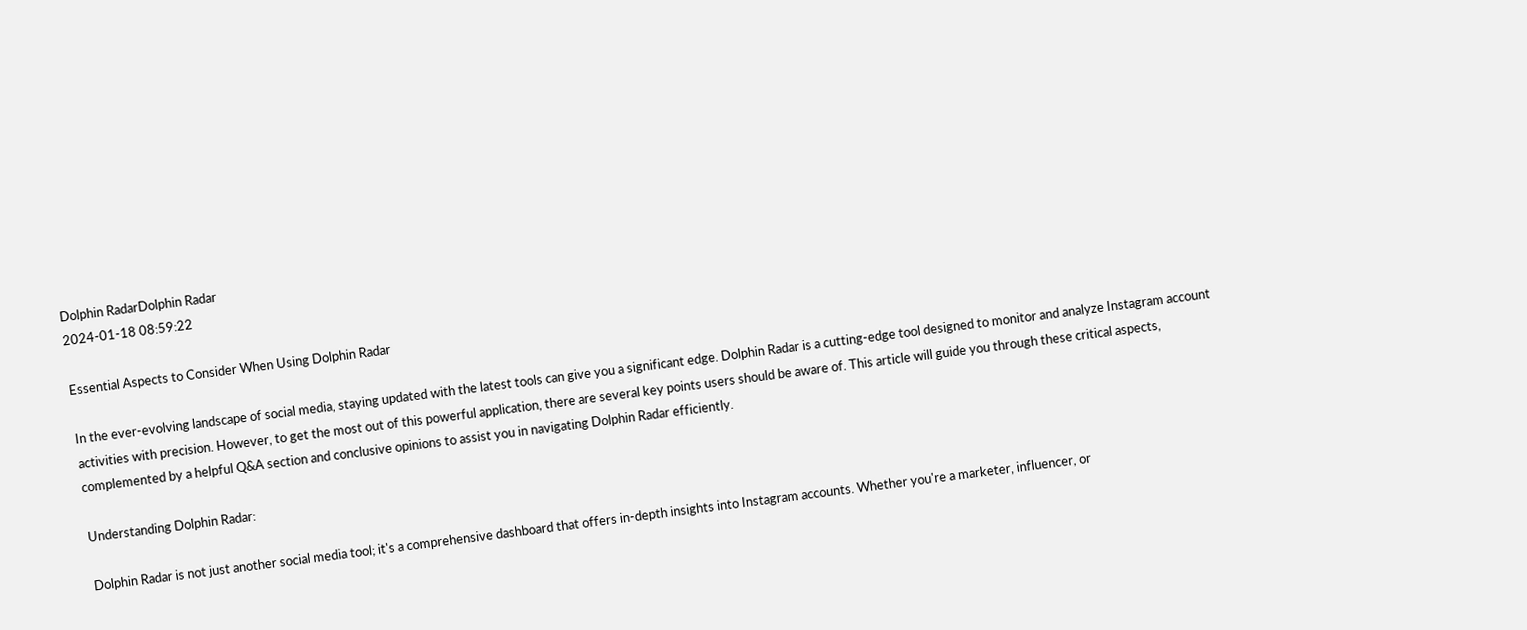Dolphin RadarDolphin Radar
2024-01-18 08:59:22

Essential Aspects to Consider When Using Dolphin Radar

In the ever-evolving landscape of social media, staying updated with the latest tools can give you a significant edge. Dolphin Radar is a cutting-edge tool designed to monitor and analyze Instagram account activities with precision. However, to get the most out of this powerful application, there are several key points users should be aware of. This article will guide you through these critical aspects, complemented by a helpful Q&A section and conclusive opinions to assist you in navigating Dolphin Radar efficiently.

Understanding Dolphin Radar:

Dolphin Radar is not just another social media tool; it's a comprehensive dashboard that offers in-depth insights into Instagram accounts. Whether you're a marketer, influencer, or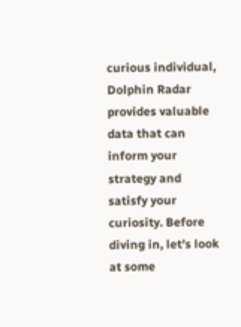curious individual, Dolphin Radar provides valuable data that can inform your strategy and satisfy your curiosity. Before diving in, let’s look at some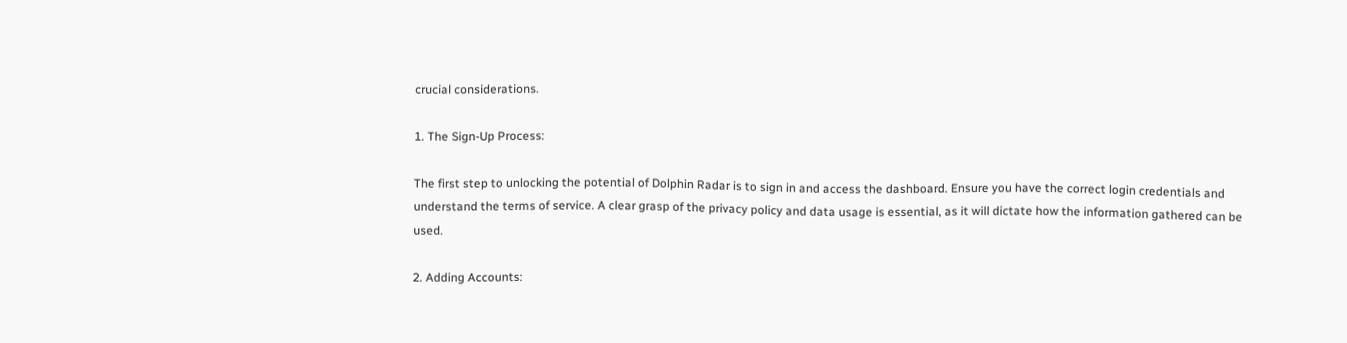crucial considerations.

1. The Sign-Up Process:

The first step to unlocking the potential of Dolphin Radar is to sign in and access the dashboard. Ensure you have the correct login credentials and understand the terms of service. A clear grasp of the privacy policy and data usage is essential, as it will dictate how the information gathered can be used.

2. Adding Accounts: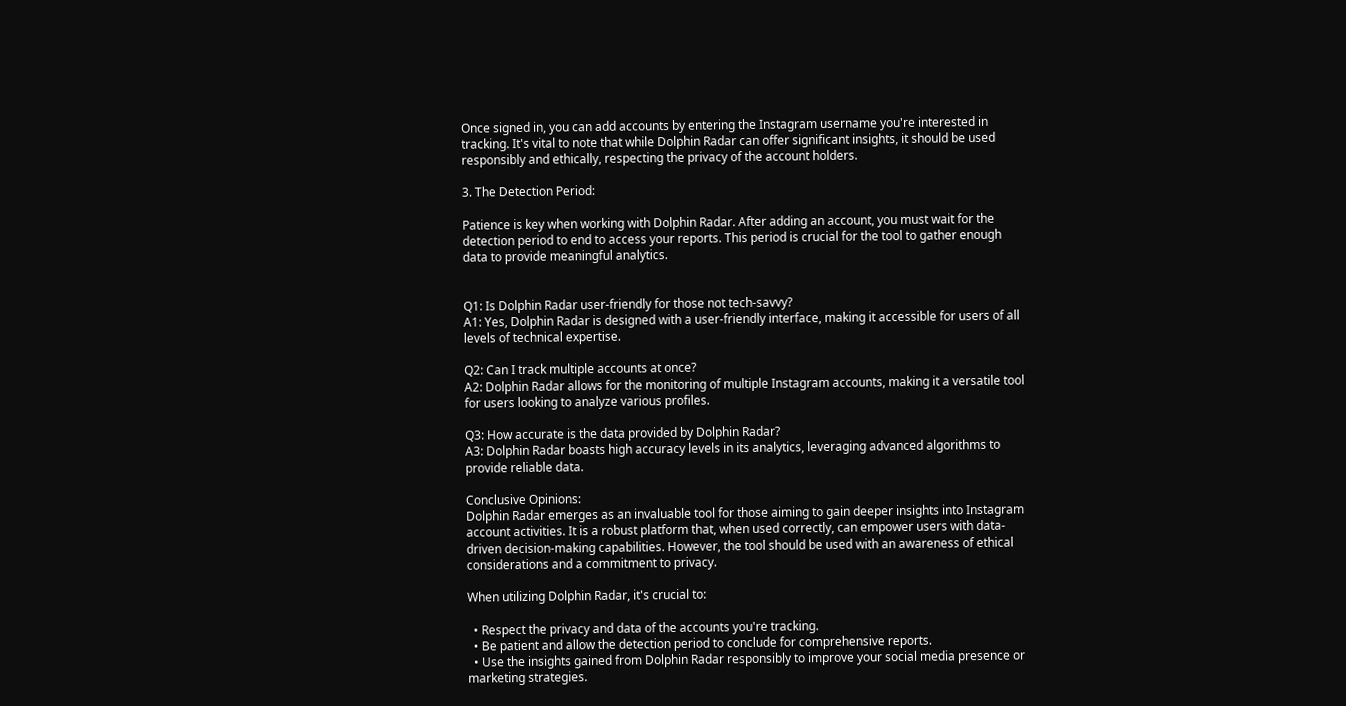Once signed in, you can add accounts by entering the Instagram username you're interested in tracking. It's vital to note that while Dolphin Radar can offer significant insights, it should be used responsibly and ethically, respecting the privacy of the account holders.

3. The Detection Period:

Patience is key when working with Dolphin Radar. After adding an account, you must wait for the detection period to end to access your reports. This period is crucial for the tool to gather enough data to provide meaningful analytics.


Q1: Is Dolphin Radar user-friendly for those not tech-savvy?
A1: Yes, Dolphin Radar is designed with a user-friendly interface, making it accessible for users of all levels of technical expertise.

Q2: Can I track multiple accounts at once?
A2: Dolphin Radar allows for the monitoring of multiple Instagram accounts, making it a versatile tool for users looking to analyze various profiles.

Q3: How accurate is the data provided by Dolphin Radar?
A3: Dolphin Radar boasts high accuracy levels in its analytics, leveraging advanced algorithms to provide reliable data.

Conclusive Opinions:
Dolphin Radar emerges as an invaluable tool for those aiming to gain deeper insights into Instagram account activities. It is a robust platform that, when used correctly, can empower users with data-driven decision-making capabilities. However, the tool should be used with an awareness of ethical considerations and a commitment to privacy.

When utilizing Dolphin Radar, it's crucial to:

  • Respect the privacy and data of the accounts you're tracking.
  • Be patient and allow the detection period to conclude for comprehensive reports.
  • Use the insights gained from Dolphin Radar responsibly to improve your social media presence or marketing strategies.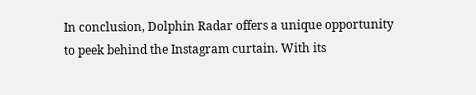In conclusion, Dolphin Radar offers a unique opportunity to peek behind the Instagram curtain. With its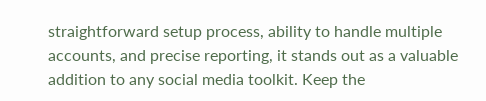straightforward setup process, ability to handle multiple accounts, and precise reporting, it stands out as a valuable addition to any social media toolkit. Keep the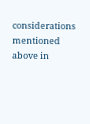considerations mentioned above in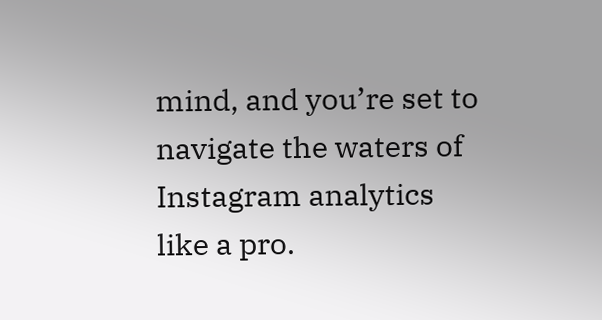mind, and you’re set to navigate the waters of Instagram analytics like a pro.